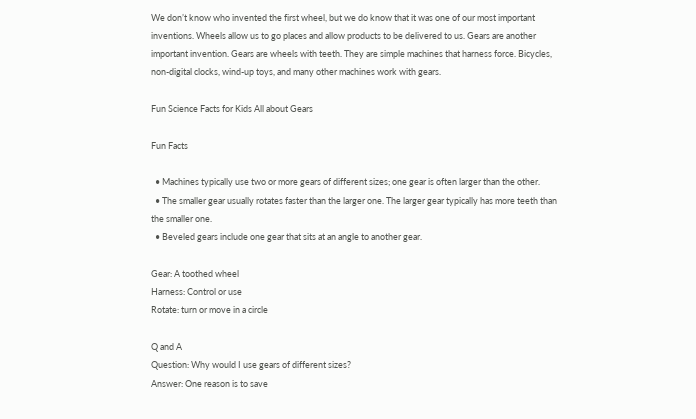We don’t know who invented the first wheel, but we do know that it was one of our most important inventions. Wheels allow us to go places and allow products to be delivered to us. Gears are another important invention. Gears are wheels with teeth. They are simple machines that harness force. Bicycles, non-digital clocks, wind-up toys, and many other machines work with gears.

Fun Science Facts for Kids All about Gears

Fun Facts

  • Machines typically use two or more gears of different sizes; one gear is often larger than the other.
  • The smaller gear usually rotates faster than the larger one. The larger gear typically has more teeth than the smaller one.
  • Beveled gears include one gear that sits at an angle to another gear.

Gear: A toothed wheel
Harness: Control or use
Rotate: turn or move in a circle

Q and A
Question: Why would I use gears of different sizes?
Answer: One reason is to save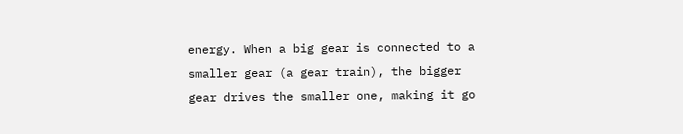energy. When a big gear is connected to a smaller gear (a gear train), the bigger gear drives the smaller one, making it go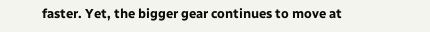faster. Yet, the bigger gear continues to move at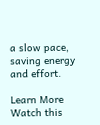a slow pace, saving energy and effort.

Learn More
Watch this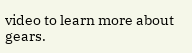video to learn more about gears.